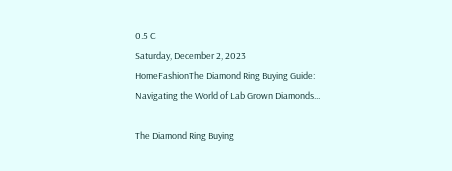0.5 C
Saturday, December 2, 2023
HomeFashionThe Diamond Ring Buying Guide: Navigating the World of Lab Grown Diamonds...

The Diamond Ring Buying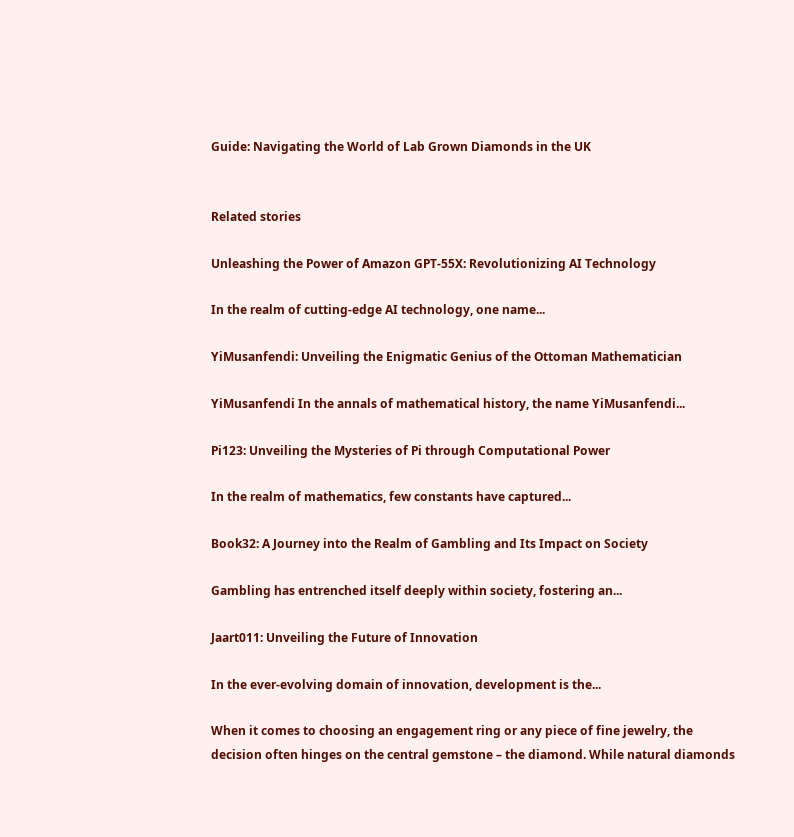Guide: Navigating the World of Lab Grown Diamonds in the UK


Related stories

Unleashing the Power of Amazon GPT-55X: Revolutionizing AI Technology

In the realm of cutting-edge AI technology, one name...

YiMusanfendi: Unveiling the Enigmatic Genius of the Ottoman Mathematician

YiMusanfendi In the annals of mathematical history, the name YiMusanfendi...

Pi123: Unveiling the Mysteries of Pi through Computational Power

In the realm of mathematics, few constants have captured...

Book32: A Journey into the Realm of Gambling and Its Impact on Society

Gambling has entrenched itself deeply within society, fostering an...

Jaart011: Unveiling the Future of Innovation

In the ever-evolving domain of innovation, development is the...

When it comes to choosing an engagement ring or any piece of fine jewelry, the
decision often hinges on the central gemstone – the diamond. While natural diamonds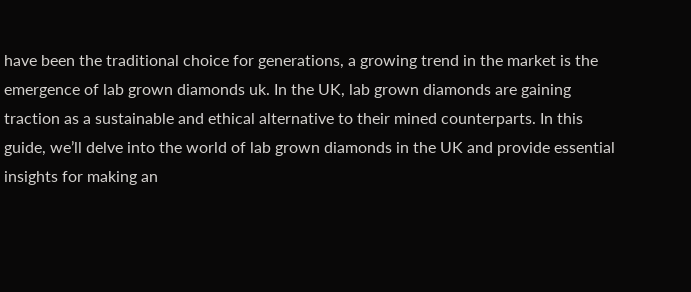have been the traditional choice for generations, a growing trend in the market is the
emergence of lab grown diamonds uk. In the UK, lab grown diamonds are gaining
traction as a sustainable and ethical alternative to their mined counterparts. In this
guide, we’ll delve into the world of lab grown diamonds in the UK and provide essential
insights for making an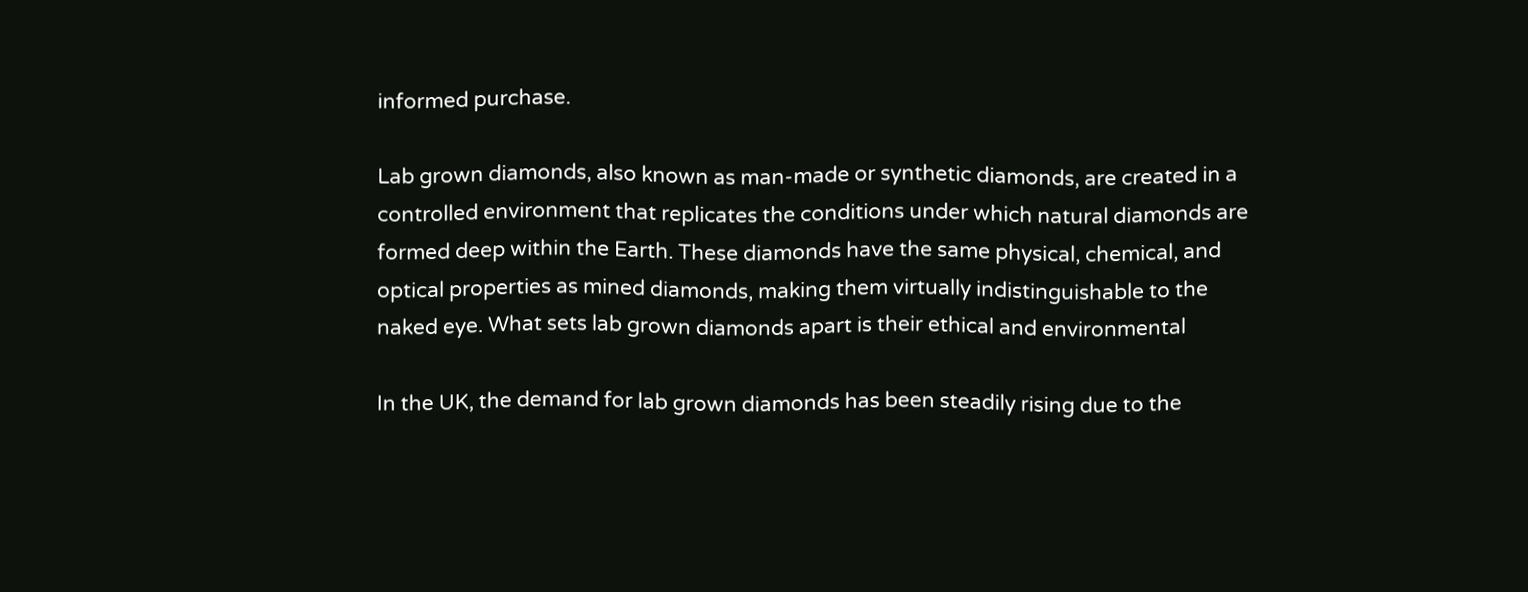informed purchase.

Lab grown diamonds, also known as man-made or synthetic diamonds, are created in a
controlled environment that replicates the conditions under which natural diamonds are
formed deep within the Earth. These diamonds have the same physical, chemical, and
optical properties as mined diamonds, making them virtually indistinguishable to the
naked eye. What sets lab grown diamonds apart is their ethical and environmental

In the UK, the demand for lab grown diamonds has been steadily rising due to the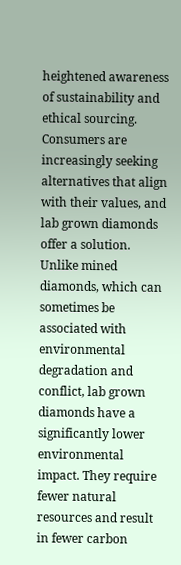heightened awareness of sustainability and ethical sourcing. Consumers are
increasingly seeking alternatives that align with their values, and lab grown diamonds
offer a solution. Unlike mined diamonds, which can sometimes be associated with
environmental degradation and conflict, lab grown diamonds have a significantly lower
environmental impact. They require fewer natural resources and result in fewer carbon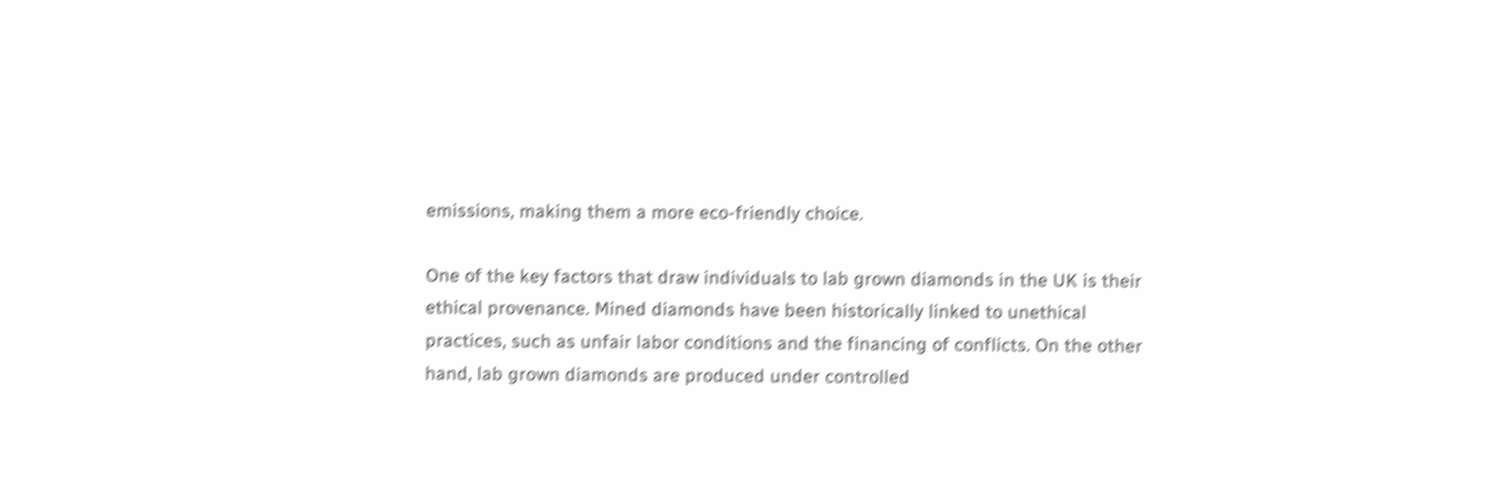emissions, making them a more eco-friendly choice.

One of the key factors that draw individuals to lab grown diamonds in the UK is their
ethical provenance. Mined diamonds have been historically linked to unethical
practices, such as unfair labor conditions and the financing of conflicts. On the other
hand, lab grown diamonds are produced under controlled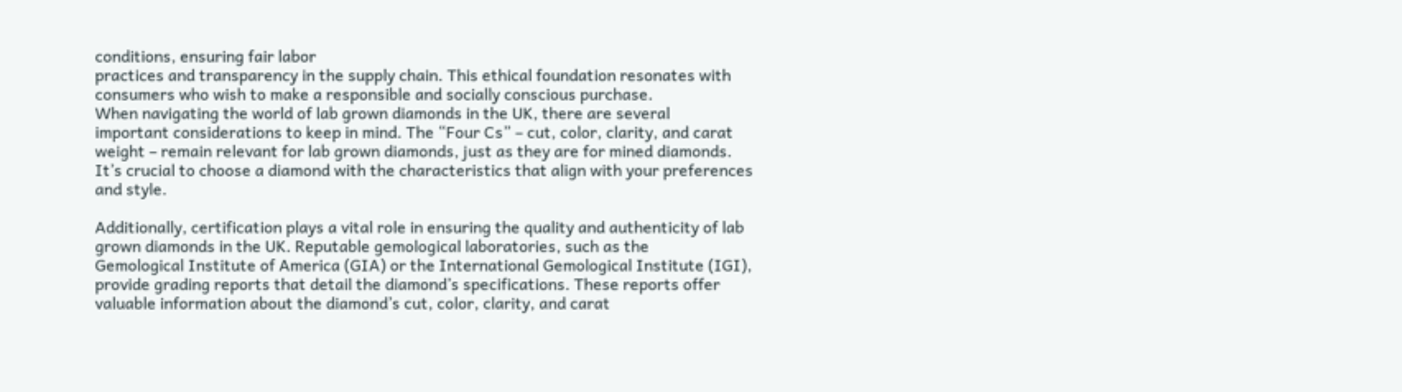conditions, ensuring fair labor
practices and transparency in the supply chain. This ethical foundation resonates with
consumers who wish to make a responsible and socially conscious purchase.
When navigating the world of lab grown diamonds in the UK, there are several
important considerations to keep in mind. The “Four Cs” – cut, color, clarity, and carat
weight – remain relevant for lab grown diamonds, just as they are for mined diamonds.
It’s crucial to choose a diamond with the characteristics that align with your preferences
and style.

Additionally, certification plays a vital role in ensuring the quality and authenticity of lab
grown diamonds in the UK. Reputable gemological laboratories, such as the
Gemological Institute of America (GIA) or the International Gemological Institute (IGI),
provide grading reports that detail the diamond’s specifications. These reports offer
valuable information about the diamond’s cut, color, clarity, and carat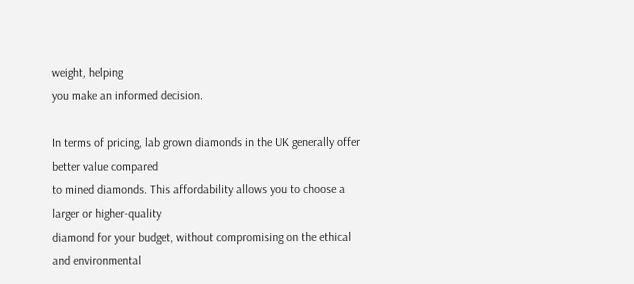weight, helping
you make an informed decision.

In terms of pricing, lab grown diamonds in the UK generally offer better value compared
to mined diamonds. This affordability allows you to choose a larger or higher-quality
diamond for your budget, without compromising on the ethical and environmental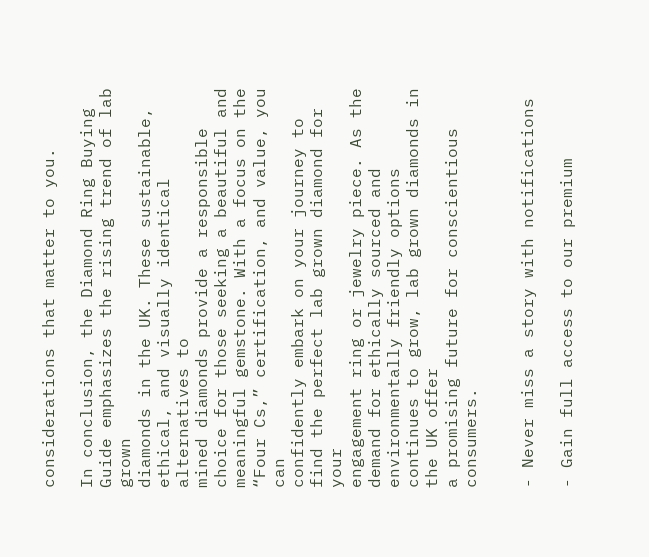considerations that matter to you.

In conclusion, the Diamond Ring Buying Guide emphasizes the rising trend of lab grown
diamonds in the UK. These sustainable, ethical, and visually identical alternatives to
mined diamonds provide a responsible choice for those seeking a beautiful and
meaningful gemstone. With a focus on the “Four Cs,” certification, and value, you can
confidently embark on your journey to find the perfect lab grown diamond for your
engagement ring or jewelry piece. As the demand for ethically sourced and
environmentally friendly options continues to grow, lab grown diamonds in the UK offer
a promising future for conscientious consumers.


- Never miss a story with notifications

- Gain full access to our premium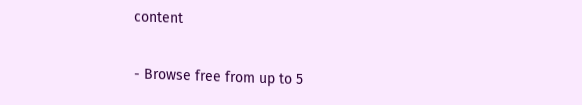content

- Browse free from up to 5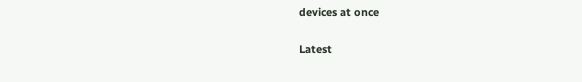devices at once

Latest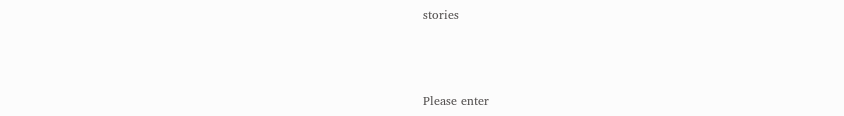stories



Please enter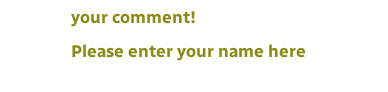your comment!
Please enter your name here